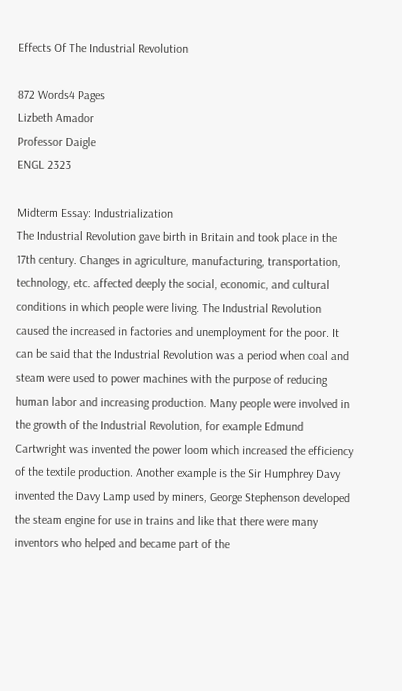Effects Of The Industrial Revolution

872 Words4 Pages
Lizbeth Amador
Professor Daigle
ENGL 2323

Midterm Essay: Industrialization
The Industrial Revolution gave birth in Britain and took place in the 17th century. Changes in agriculture, manufacturing, transportation, technology, etc. affected deeply the social, economic, and cultural conditions in which people were living. The Industrial Revolution caused the increased in factories and unemployment for the poor. It can be said that the Industrial Revolution was a period when coal and steam were used to power machines with the purpose of reducing human labor and increasing production. Many people were involved in the growth of the Industrial Revolution, for example Edmund Cartwright was invented the power loom which increased the efficiency of the textile production. Another example is the Sir Humphrey Davy invented the Davy Lamp used by miners, George Stephenson developed the steam engine for use in trains and like that there were many inventors who helped and became part of the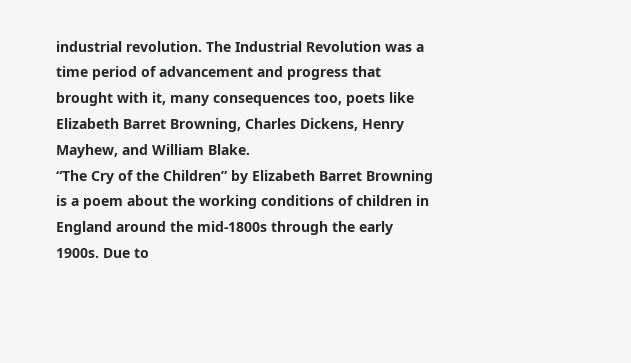industrial revolution. The Industrial Revolution was a time period of advancement and progress that brought with it, many consequences too, poets like Elizabeth Barret Browning, Charles Dickens, Henry Mayhew, and William Blake.
“The Cry of the Children” by Elizabeth Barret Browning is a poem about the working conditions of children in England around the mid-1800s through the early 1900s. Due to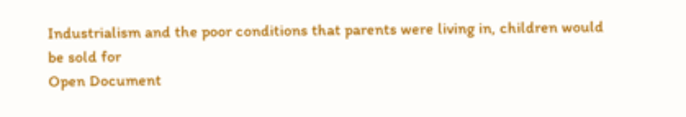Industrialism and the poor conditions that parents were living in, children would be sold for
Open Document